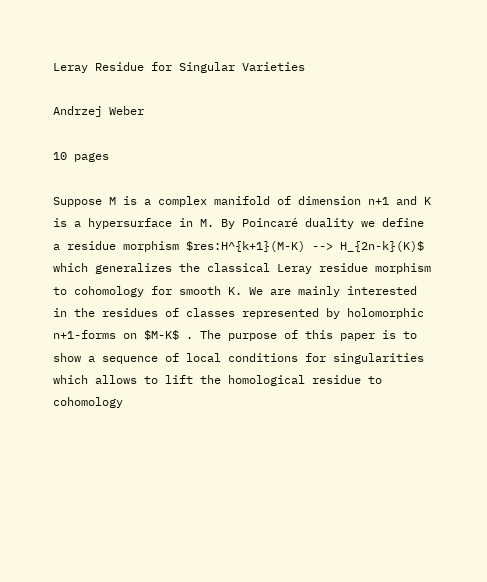Leray Residue for Singular Varieties

Andrzej Weber

10 pages

Suppose M is a complex manifold of dimension n+1 and K is a hypersurface in M. By Poincaré duality we define a residue morphism $res:H^{k+1}(M-K) --> H_{2n-k}(K)$ which generalizes the classical Leray residue morphism to cohomology for smooth K. We are mainly interested in the residues of classes represented by holomorphic n+1-forms on $M-K$ . The purpose of this paper is to show a sequence of local conditions for singularities which allows to lift the homological residue to cohomology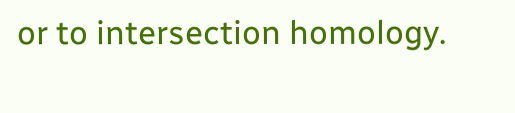or to intersection homology.